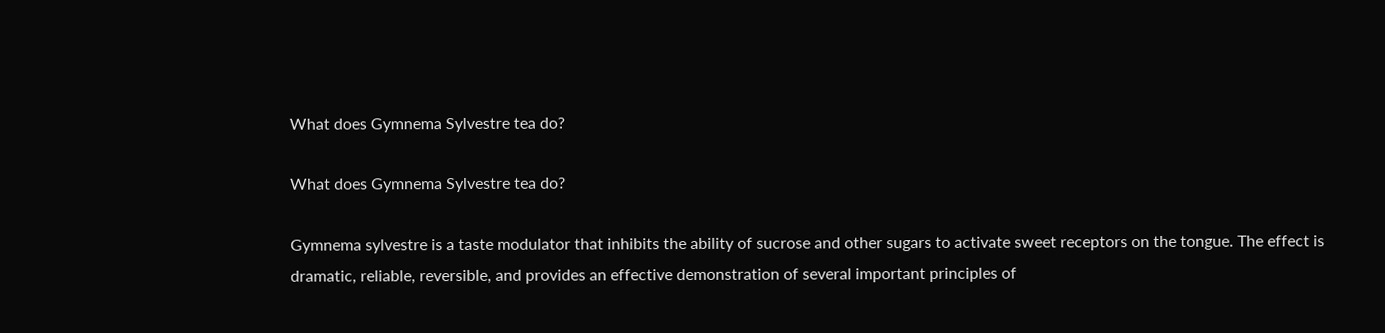What does Gymnema Sylvestre tea do?

What does Gymnema Sylvestre tea do?

Gymnema sylvestre is a taste modulator that inhibits the ability of sucrose and other sugars to activate sweet receptors on the tongue. The effect is dramatic, reliable, reversible, and provides an effective demonstration of several important principles of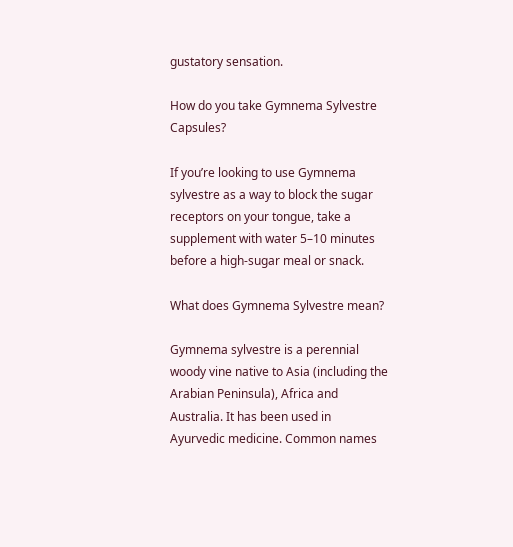gustatory sensation.

How do you take Gymnema Sylvestre Capsules?

If you’re looking to use Gymnema sylvestre as a way to block the sugar receptors on your tongue, take a supplement with water 5–10 minutes before a high-sugar meal or snack.

What does Gymnema Sylvestre mean?

Gymnema sylvestre is a perennial woody vine native to Asia (including the Arabian Peninsula), Africa and Australia. It has been used in Ayurvedic medicine. Common names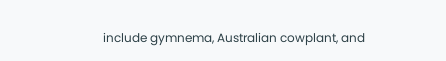include gymnema, Australian cowplant, and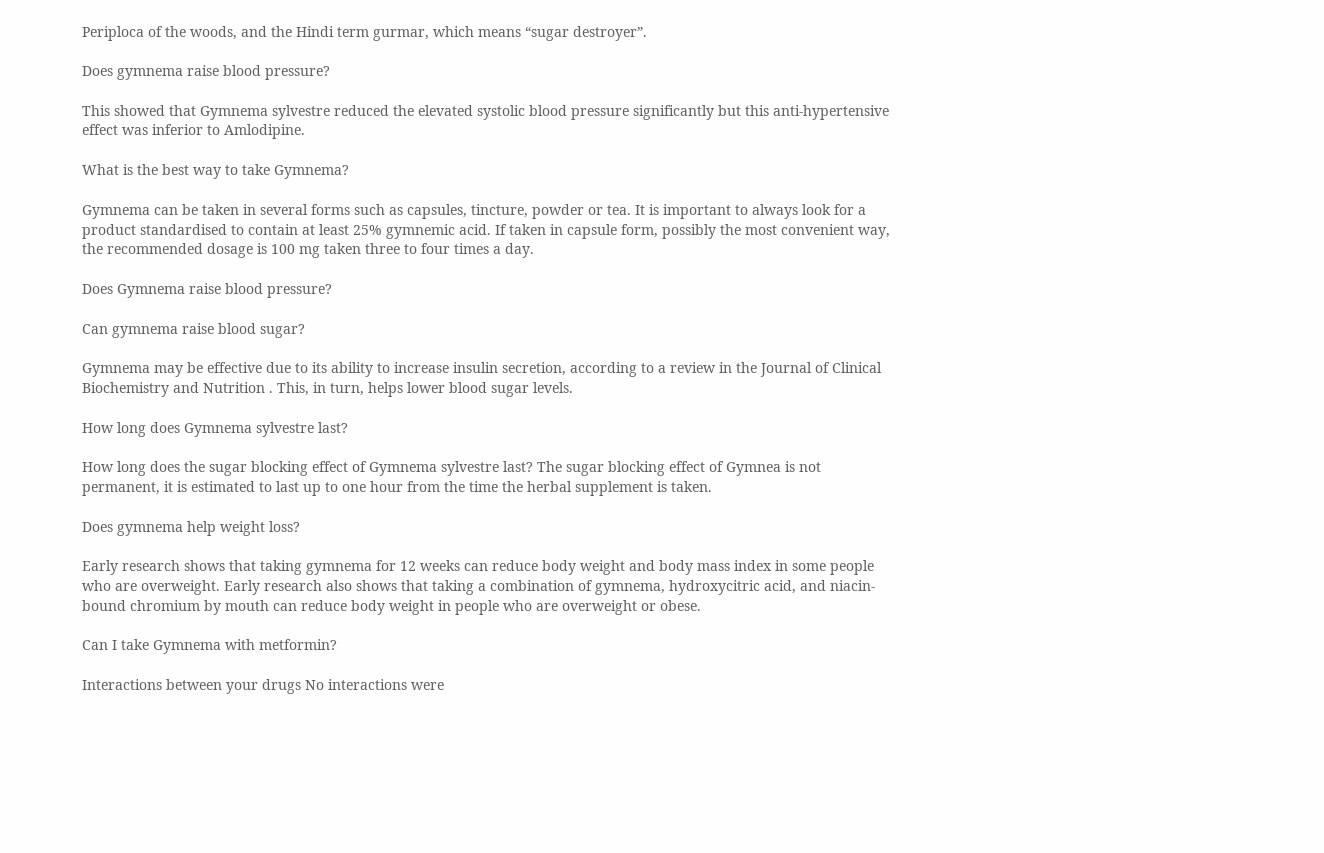Periploca of the woods, and the Hindi term gurmar, which means “sugar destroyer”.

Does gymnema raise blood pressure?

This showed that Gymnema sylvestre reduced the elevated systolic blood pressure significantly but this anti-hypertensive effect was inferior to Amlodipine.

What is the best way to take Gymnema?

Gymnema can be taken in several forms such as capsules, tincture, powder or tea. It is important to always look for a product standardised to contain at least 25% gymnemic acid. If taken in capsule form, possibly the most convenient way, the recommended dosage is 100 mg taken three to four times a day.

Does Gymnema raise blood pressure?

Can gymnema raise blood sugar?

Gymnema may be effective due to its ability to increase insulin secretion, according to a review in the Journal of Clinical Biochemistry and Nutrition . This, in turn, helps lower blood sugar levels.

How long does Gymnema sylvestre last?

How long does the sugar blocking effect of Gymnema sylvestre last? The sugar blocking effect of Gymnea is not permanent, it is estimated to last up to one hour from the time the herbal supplement is taken.

Does gymnema help weight loss?

Early research shows that taking gymnema for 12 weeks can reduce body weight and body mass index in some people who are overweight. Early research also shows that taking a combination of gymnema, hydroxycitric acid, and niacin-bound chromium by mouth can reduce body weight in people who are overweight or obese.

Can I take Gymnema with metformin?

Interactions between your drugs No interactions were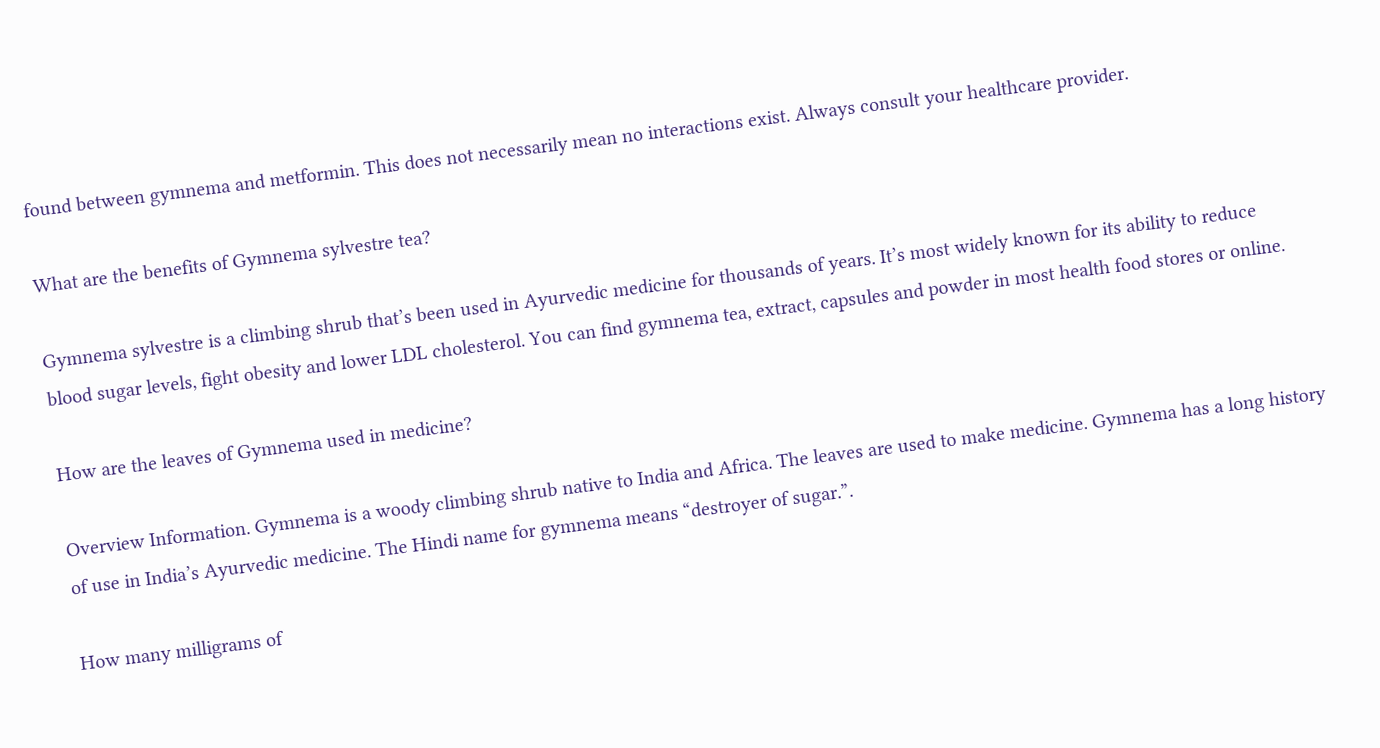found between gymnema and metformin. This does not necessarily mean no interactions exist. Always consult your healthcare provider.

What are the benefits of Gymnema sylvestre tea?

Gymnema sylvestre is a climbing shrub that’s been used in Ayurvedic medicine for thousands of years. It’s most widely known for its ability to reduce blood sugar levels, fight obesity and lower LDL cholesterol. You can find gymnema tea, extract, capsules and powder in most health food stores or online.

How are the leaves of Gymnema used in medicine?

Overview Information. Gymnema is a woody climbing shrub native to India and Africa. The leaves are used to make medicine. Gymnema has a long history of use in India’s Ayurvedic medicine. The Hindi name for gymnema means “destroyer of sugar.”.

How many milligrams of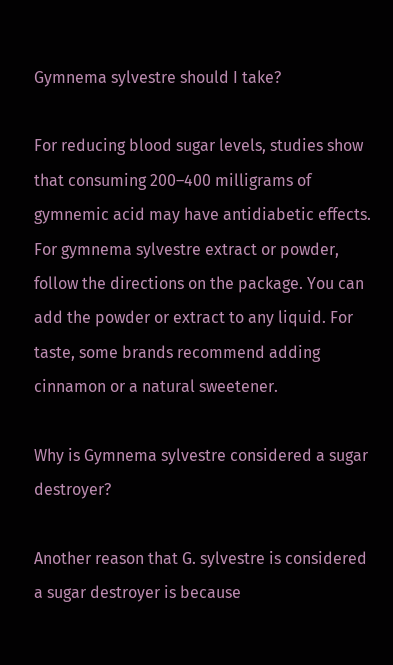Gymnema sylvestre should I take?

For reducing blood sugar levels, studies show that consuming 200–400 milligrams of gymnemic acid may have antidiabetic effects. For gymnema sylvestre extract or powder, follow the directions on the package. You can add the powder or extract to any liquid. For taste, some brands recommend adding cinnamon or a natural sweetener.

Why is Gymnema sylvestre considered a sugar destroyer?

Another reason that G. sylvestre is considered a sugar destroyer is because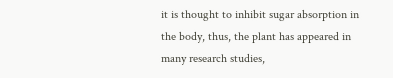it is thought to inhibit sugar absorption in the body, thus, the plant has appeared in many research studies,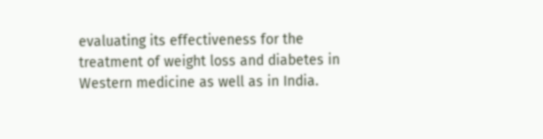evaluating its effectiveness for the treatment of weight loss and diabetes in Western medicine as well as in India.